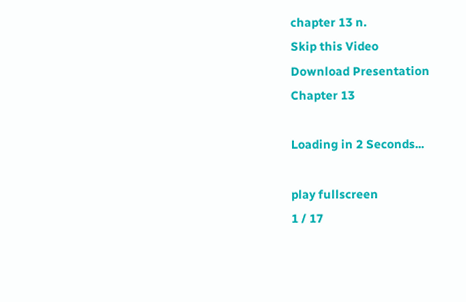chapter 13 n.
Skip this Video
Download Presentation
Chapter 13

Loading in 2 Seconds...

play fullscreen
1 / 17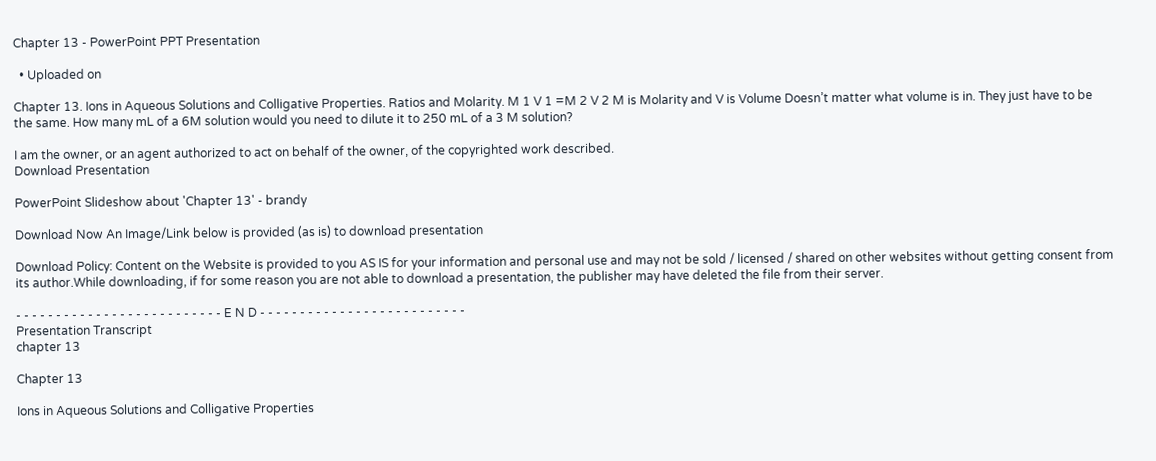Chapter 13 - PowerPoint PPT Presentation

  • Uploaded on

Chapter 13. Ions in Aqueous Solutions and Colligative Properties. Ratios and Molarity. M 1 V 1 =M 2 V 2 M is Molarity and V is Volume Doesn’t matter what volume is in. They just have to be the same. How many mL of a 6M solution would you need to dilute it to 250 mL of a 3 M solution?

I am the owner, or an agent authorized to act on behalf of the owner, of the copyrighted work described.
Download Presentation

PowerPoint Slideshow about 'Chapter 13' - brandy

Download Now An Image/Link below is provided (as is) to download presentation

Download Policy: Content on the Website is provided to you AS IS for your information and personal use and may not be sold / licensed / shared on other websites without getting consent from its author.While downloading, if for some reason you are not able to download a presentation, the publisher may have deleted the file from their server.

- - - - - - - - - - - - - - - - - - - - - - - - - - E N D - - - - - - - - - - - - - - - - - - - - - - - - - -
Presentation Transcript
chapter 13

Chapter 13

Ions in Aqueous Solutions and Colligative Properties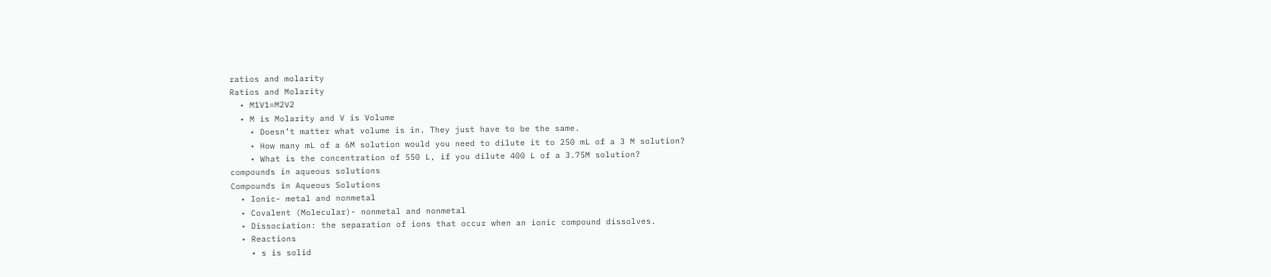ratios and molarity
Ratios and Molarity
  • M1V1=M2V2
  • M is Molarity and V is Volume
    • Doesn’t matter what volume is in. They just have to be the same.
    • How many mL of a 6M solution would you need to dilute it to 250 mL of a 3 M solution?
    • What is the concentration of 550 L, if you dilute 400 L of a 3.75M solution?
compounds in aqueous solutions
Compounds in Aqueous Solutions
  • Ionic- metal and nonmetal
  • Covalent (Molecular)- nonmetal and nonmetal
  • Dissociation: the separation of ions that occur when an ionic compound dissolves.
  • Reactions
    • s is solid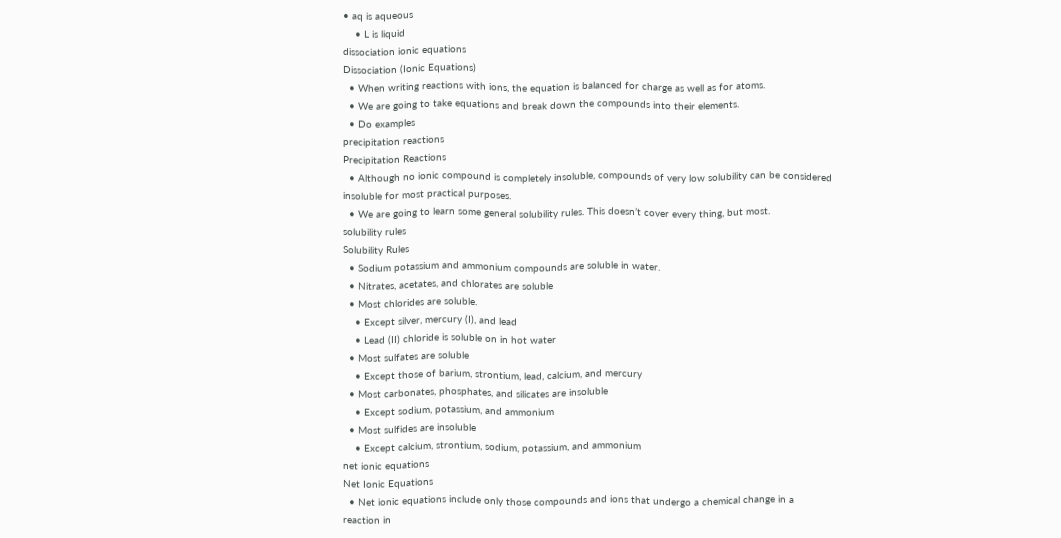• aq is aqueous
    • L is liquid
dissociation ionic equations
Dissociation (Ionic Equations)
  • When writing reactions with ions, the equation is balanced for charge as well as for atoms.
  • We are going to take equations and break down the compounds into their elements.
  • Do examples
precipitation reactions
Precipitation Reactions
  • Although no ionic compound is completely insoluble, compounds of very low solubility can be considered insoluble for most practical purposes.
  • We are going to learn some general solubility rules. This doesn’t cover every thing, but most.
solubility rules
Solubility Rules
  • Sodium potassium and ammonium compounds are soluble in water.
  • Nitrates, acetates, and chlorates are soluble
  • Most chlorides are soluble.
    • Except silver, mercury (I), and lead
    • Lead (II) chloride is soluble on in hot water
  • Most sulfates are soluble
    • Except those of barium, strontium, lead, calcium, and mercury
  • Most carbonates, phosphates, and silicates are insoluble
    • Except sodium, potassium, and ammonium
  • Most sulfides are insoluble
    • Except calcium, strontium, sodium, potassium, and ammonium
net ionic equations
Net Ionic Equations
  • Net ionic equations include only those compounds and ions that undergo a chemical change in a reaction in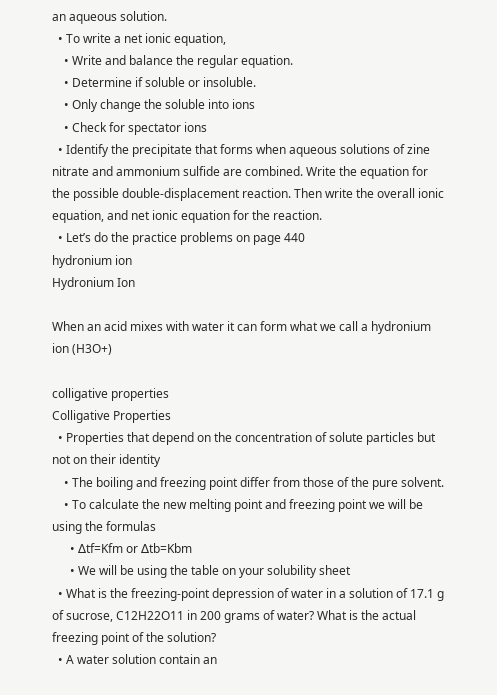an aqueous solution.
  • To write a net ionic equation,
    • Write and balance the regular equation.
    • Determine if soluble or insoluble.
    • Only change the soluble into ions
    • Check for spectator ions
  • Identify the precipitate that forms when aqueous solutions of zine nitrate and ammonium sulfide are combined. Write the equation for the possible double-displacement reaction. Then write the overall ionic equation, and net ionic equation for the reaction.
  • Let’s do the practice problems on page 440
hydronium ion
Hydronium Ion

When an acid mixes with water it can form what we call a hydronium ion (H3O+)

colligative properties
Colligative Properties
  • Properties that depend on the concentration of solute particles but not on their identity
    • The boiling and freezing point differ from those of the pure solvent.
    • To calculate the new melting point and freezing point we will be using the formulas
      • ∆tf=Kfm or ∆tb=Kbm
      • We will be using the table on your solubility sheet
  • What is the freezing-point depression of water in a solution of 17.1 g of sucrose, C12H22O11 in 200 grams of water? What is the actual freezing point of the solution?
  • A water solution contain an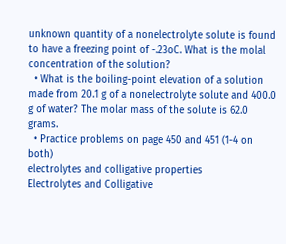unknown quantity of a nonelectrolyte solute is found to have a freezing point of -.23oC. What is the molal concentration of the solution?
  • What is the boiling-point elevation of a solution made from 20.1 g of a nonelectrolyte solute and 400.0 g of water? The molar mass of the solute is 62.0 grams.
  • Practice problems on page 450 and 451 (1-4 on both)
electrolytes and colligative properties
Electrolytes and Colligative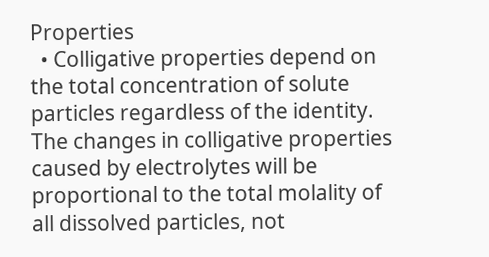Properties
  • Colligative properties depend on the total concentration of solute particles regardless of the identity. The changes in colligative properties caused by electrolytes will be proportional to the total molality of all dissolved particles, not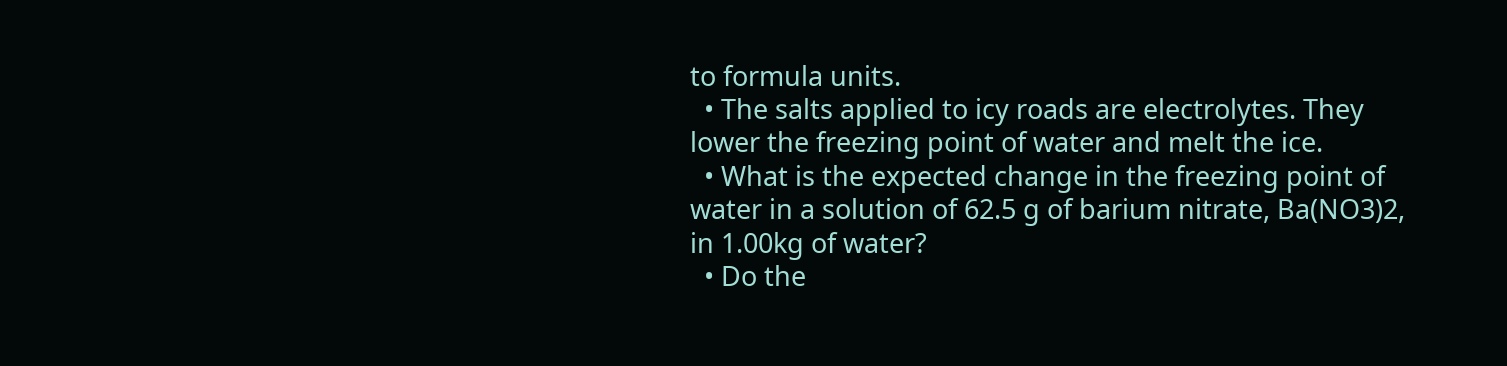to formula units.
  • The salts applied to icy roads are electrolytes. They lower the freezing point of water and melt the ice.
  • What is the expected change in the freezing point of water in a solution of 62.5 g of barium nitrate, Ba(NO3)2, in 1.00kg of water?
  • Do the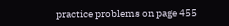practice problems on page 455